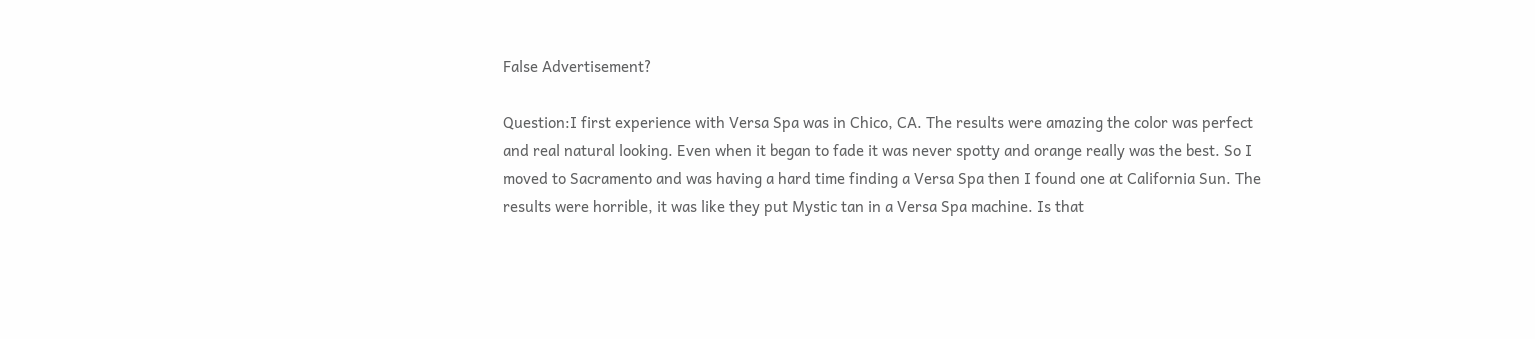False Advertisement?

Question:I first experience with Versa Spa was in Chico, CA. The results were amazing the color was perfect and real natural looking. Even when it began to fade it was never spotty and orange really was the best. So I moved to Sacramento and was having a hard time finding a Versa Spa then I found one at California Sun. The results were horrible, it was like they put Mystic tan in a Versa Spa machine. Is that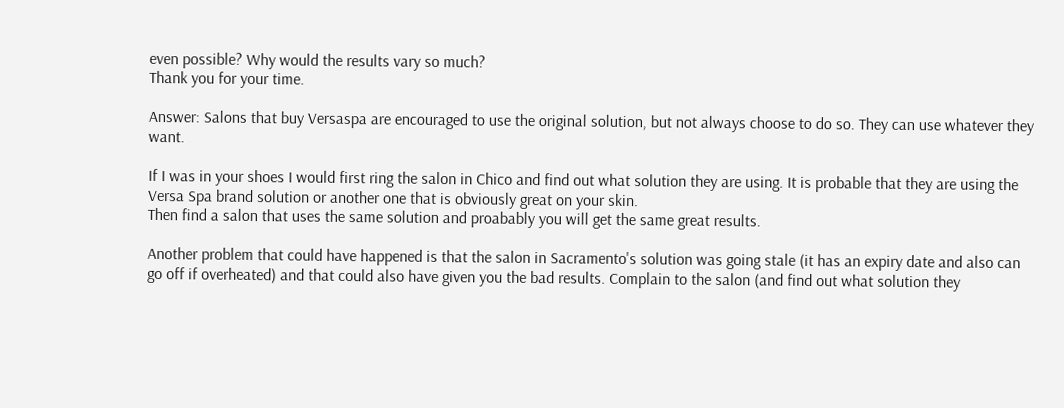even possible? Why would the results vary so much?
Thank you for your time.

Answer: Salons that buy Versaspa are encouraged to use the original solution, but not always choose to do so. They can use whatever they want.

If I was in your shoes I would first ring the salon in Chico and find out what solution they are using. It is probable that they are using the Versa Spa brand solution or another one that is obviously great on your skin.
Then find a salon that uses the same solution and proabably you will get the same great results.

Another problem that could have happened is that the salon in Sacramento's solution was going stale (it has an expiry date and also can go off if overheated) and that could also have given you the bad results. Complain to the salon (and find out what solution they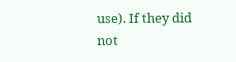use). If they did not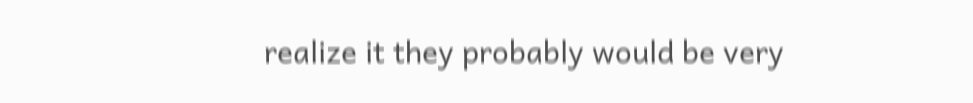realize it they probably would be very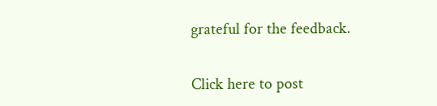grateful for the feedback.

Click here to post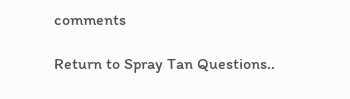comments

Return to Spray Tan Questions..